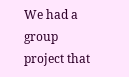We had a group project that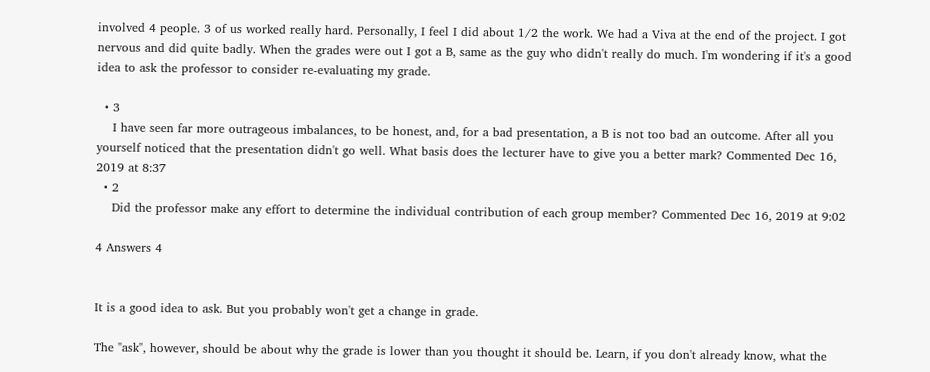involved 4 people. 3 of us worked really hard. Personally, I feel I did about 1/2 the work. We had a Viva at the end of the project. I got nervous and did quite badly. When the grades were out I got a B, same as the guy who didn't really do much. I'm wondering if it's a good idea to ask the professor to consider re-evaluating my grade.

  • 3
    I have seen far more outrageous imbalances, to be honest, and, for a bad presentation, a B is not too bad an outcome. After all you yourself noticed that the presentation didn't go well. What basis does the lecturer have to give you a better mark? Commented Dec 16, 2019 at 8:37
  • 2
    Did the professor make any effort to determine the individual contribution of each group member? Commented Dec 16, 2019 at 9:02

4 Answers 4


It is a good idea to ask. But you probably won't get a change in grade.

The "ask", however, should be about why the grade is lower than you thought it should be. Learn, if you don't already know, what the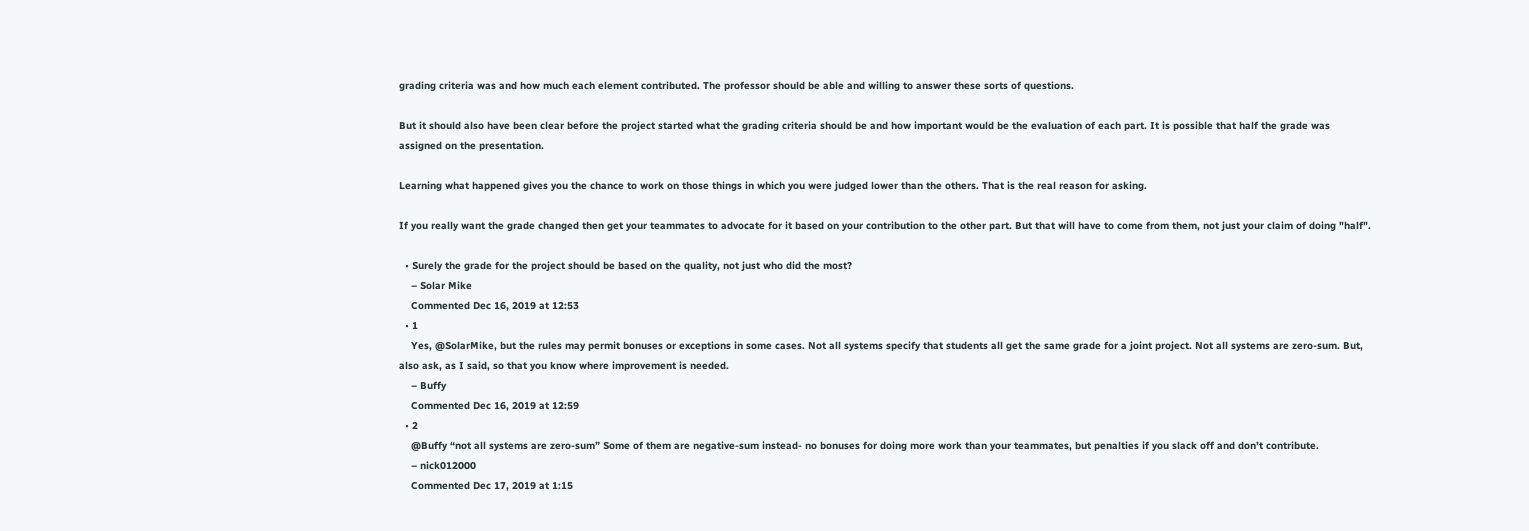grading criteria was and how much each element contributed. The professor should be able and willing to answer these sorts of questions.

But it should also have been clear before the project started what the grading criteria should be and how important would be the evaluation of each part. It is possible that half the grade was assigned on the presentation.

Learning what happened gives you the chance to work on those things in which you were judged lower than the others. That is the real reason for asking.

If you really want the grade changed then get your teammates to advocate for it based on your contribution to the other part. But that will have to come from them, not just your claim of doing "half".

  • Surely the grade for the project should be based on the quality, not just who did the most?
    – Solar Mike
    Commented Dec 16, 2019 at 12:53
  • 1
    Yes, @SolarMike, but the rules may permit bonuses or exceptions in some cases. Not all systems specify that students all get the same grade for a joint project. Not all systems are zero-sum. But, also ask, as I said, so that you know where improvement is needed.
    – Buffy
    Commented Dec 16, 2019 at 12:59
  • 2
    @Buffy “not all systems are zero-sum” Some of them are negative-sum instead- no bonuses for doing more work than your teammates, but penalties if you slack off and don’t contribute.
    – nick012000
    Commented Dec 17, 2019 at 1:15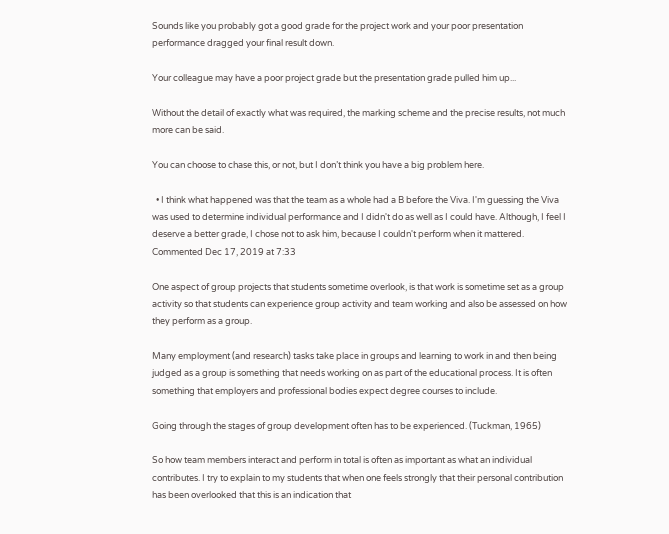Sounds like you probably got a good grade for the project work and your poor presentation performance dragged your final result down.

Your colleague may have a poor project grade but the presentation grade pulled him up...

Without the detail of exactly what was required, the marking scheme and the precise results, not much more can be said.

You can choose to chase this, or not, but I don’t think you have a big problem here.

  • I think what happened was that the team as a whole had a B before the Viva. I'm guessing the Viva was used to determine individual performance and I didn't do as well as I could have. Although, I feel I deserve a better grade, I chose not to ask him, because I couldn't perform when it mattered. Commented Dec 17, 2019 at 7:33

One aspect of group projects that students sometime overlook, is that work is sometime set as a group activity so that students can experience group activity and team working and also be assessed on how they perform as a group.

Many employment (and research) tasks take place in groups and learning to work in and then being judged as a group is something that needs working on as part of the educational process. It is often something that employers and professional bodies expect degree courses to include.

Going through the stages of group development often has to be experienced. (Tuckman, 1965)

So how team members interact and perform in total is often as important as what an individual contributes. I try to explain to my students that when one feels strongly that their personal contribution has been overlooked that this is an indication that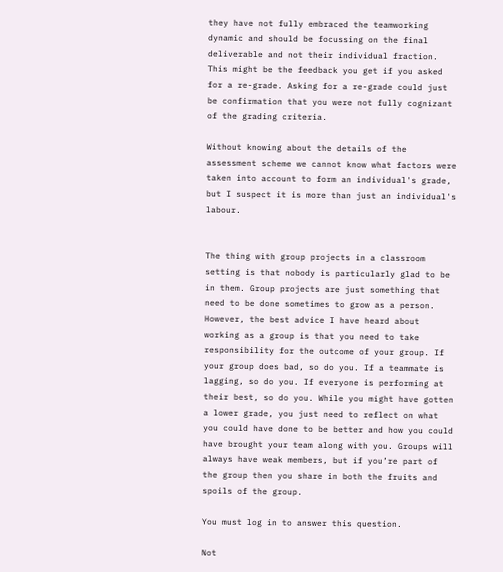they have not fully embraced the teamworking dynamic and should be focussing on the final deliverable and not their individual fraction. This might be the feedback you get if you asked for a re-grade. Asking for a re-grade could just be confirmation that you were not fully cognizant of the grading criteria.

Without knowing about the details of the assessment scheme we cannot know what factors were taken into account to form an individual's grade, but I suspect it is more than just an individual's labour.


The thing with group projects in a classroom setting is that nobody is particularly glad to be in them. Group projects are just something that need to be done sometimes to grow as a person. However, the best advice I have heard about working as a group is that you need to take responsibility for the outcome of your group. If your group does bad, so do you. If a teammate is lagging, so do you. If everyone is performing at their best, so do you. While you might have gotten a lower grade, you just need to reflect on what you could have done to be better and how you could have brought your team along with you. Groups will always have weak members, but if you’re part of the group then you share in both the fruits and spoils of the group.

You must log in to answer this question.

Not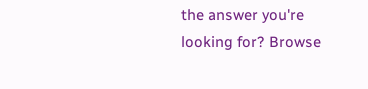the answer you're looking for? Browse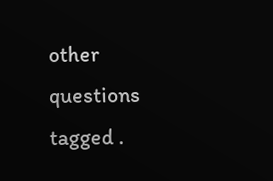other questions tagged .